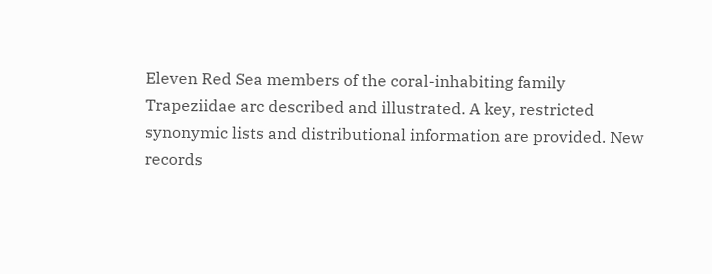Eleven Red Sea members of the coral-inhabiting family Trapeziidae arc described and illustrated. A key, restricted synonymic lists and distributional information are provided. New records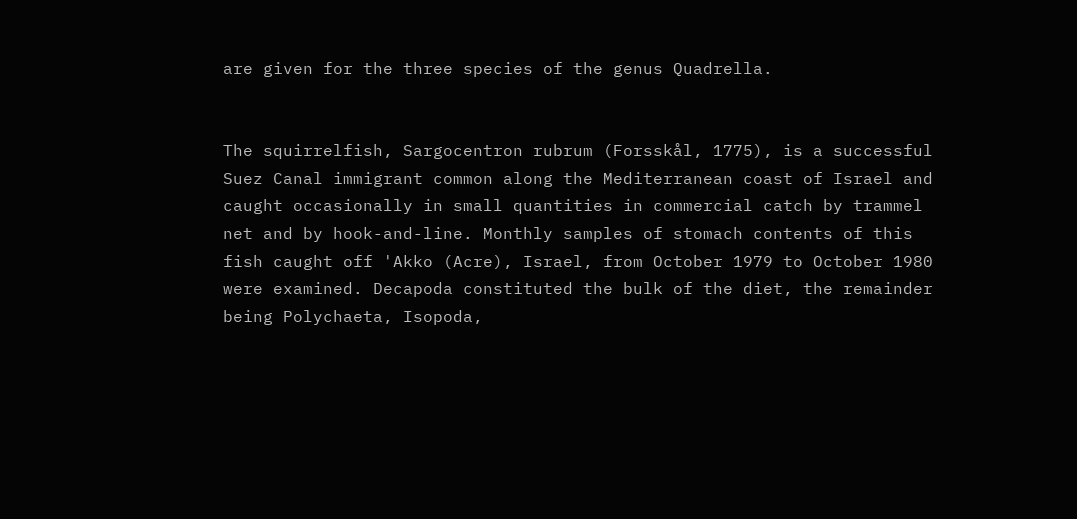are given for the three species of the genus Quadrella.


The squirrelfish, Sargocentron rubrum (Forsskål, 1775), is a successful Suez Canal immigrant common along the Mediterranean coast of Israel and caught occasionally in small quantities in commercial catch by trammel net and by hook-and-line. Monthly samples of stomach contents of this fish caught off 'Akko (Acre), Israel, from October 1979 to October 1980 were examined. Decapoda constituted the bulk of the diet, the remainder being Polychaeta, Isopoda,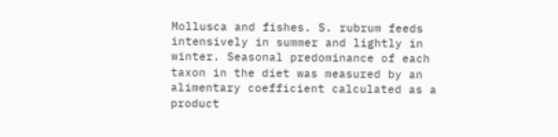Mollusca and fishes. S. rubrum feeds intensively in summer and lightly in winter. Seasonal predominance of each taxon in the diet was measured by an alimentary coefficient calculated as a product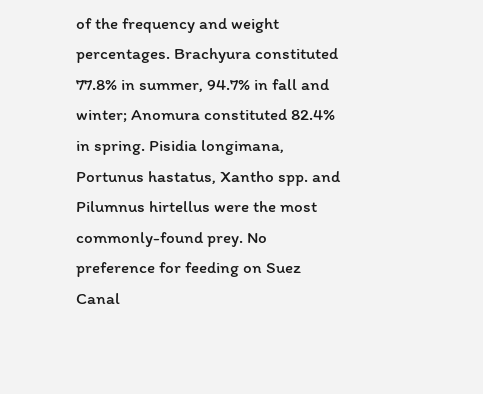of the frequency and weight percentages. Brachyura constituted 77.8% in summer, 94.7% in fall and winter; Anomura constituted 82.4% in spring. Pisidia longimana, Portunus hastatus, Xantho spp. and Pilumnus hirtellus were the most commonly-found prey. No preference for feeding on Suez Canal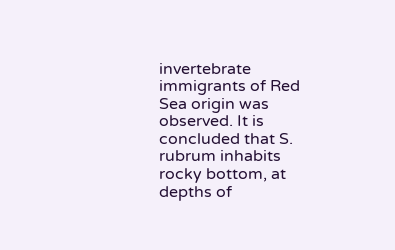invertebrate immigrants of Red Sea origin was observed. It is concluded that S. rubrum inhabits rocky bottom, at depths of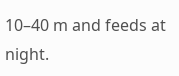10–40 m and feeds at night.